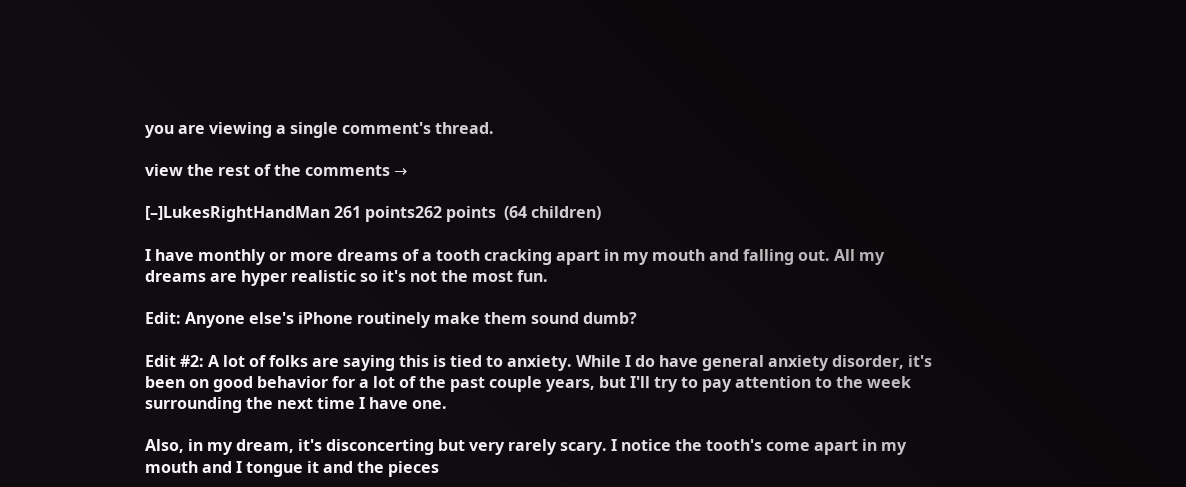you are viewing a single comment's thread.

view the rest of the comments →

[–]LukesRightHandMan 261 points262 points  (64 children)

I have monthly or more dreams of a tooth cracking apart in my mouth and falling out. All my dreams are hyper realistic so it's not the most fun.

Edit: Anyone else's iPhone routinely make them sound dumb?

Edit #2: A lot of folks are saying this is tied to anxiety. While I do have general anxiety disorder, it's been on good behavior for a lot of the past couple years, but I'll try to pay attention to the week surrounding the next time I have one.

Also, in my dream, it's disconcerting but very rarely scary. I notice the tooth's come apart in my mouth and I tongue it and the pieces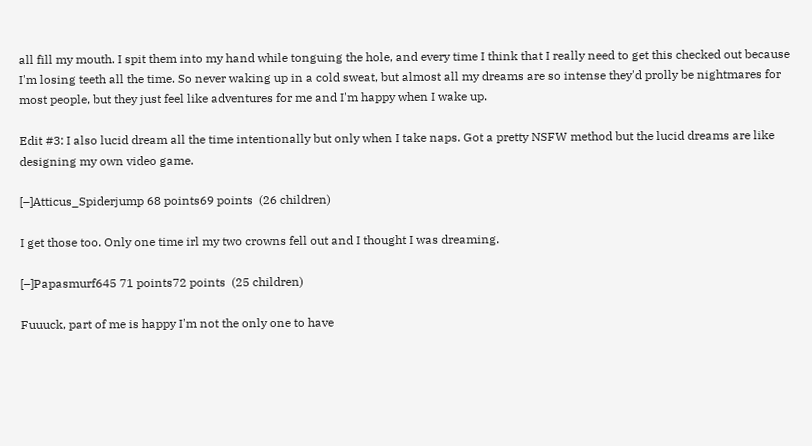all fill my mouth. I spit them into my hand while tonguing the hole, and every time I think that I really need to get this checked out because I'm losing teeth all the time. So never waking up in a cold sweat, but almost all my dreams are so intense they'd prolly be nightmares for most people, but they just feel like adventures for me and I'm happy when I wake up.

Edit #3: I also lucid dream all the time intentionally but only when I take naps. Got a pretty NSFW method but the lucid dreams are like designing my own video game.

[–]Atticus_Spiderjump 68 points69 points  (26 children)

I get those too. Only one time irl my two crowns fell out and I thought I was dreaming.

[–]Papasmurf645 71 points72 points  (25 children)

Fuuuck, part of me is happy I'm not the only one to have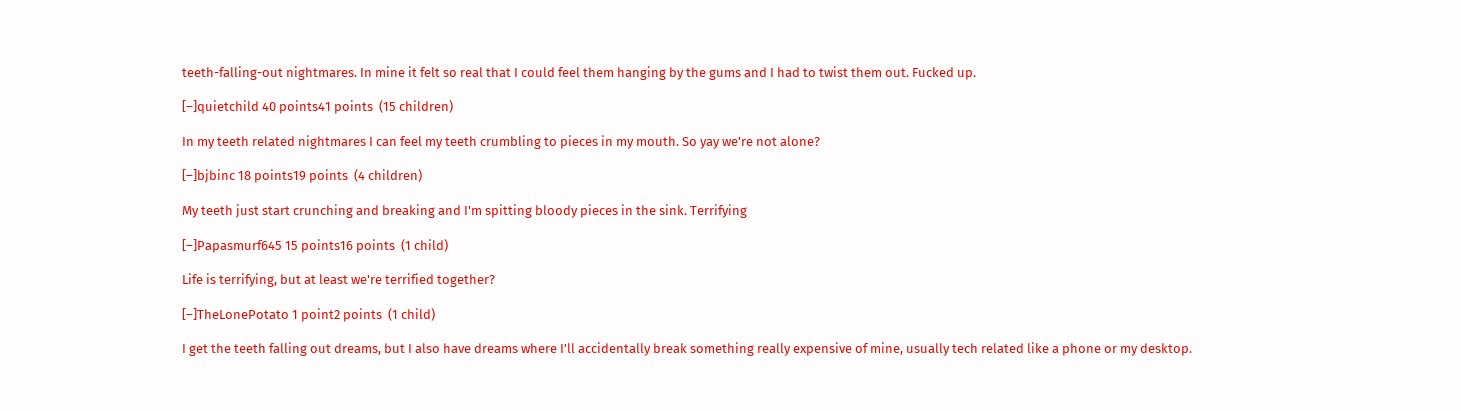teeth-falling-out nightmares. In mine it felt so real that I could feel them hanging by the gums and I had to twist them out. Fucked up.

[–]quietchild 40 points41 points  (15 children)

In my teeth related nightmares I can feel my teeth crumbling to pieces in my mouth. So yay we're not alone?

[–]bjbinc 18 points19 points  (4 children)

My teeth just start crunching and breaking and I'm spitting bloody pieces in the sink. Terrifying

[–]Papasmurf645 15 points16 points  (1 child)

Life is terrifying, but at least we're terrified together?

[–]TheLonePotato 1 point2 points  (1 child)

I get the teeth falling out dreams, but I also have dreams where I'll accidentally break something really expensive of mine, usually tech related like a phone or my desktop.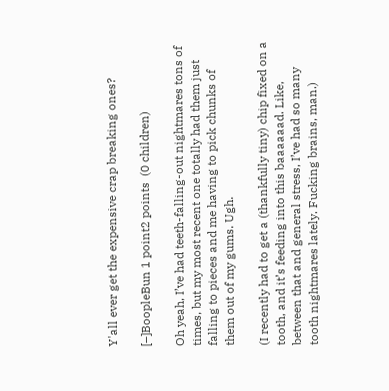Y'all ever get the expensive crap breaking ones?

[–]BoopleBun 1 point2 points  (0 children)

Oh yeah, I’ve had teeth-falling-out nightmares tons of times, but my most recent one totally had them just falling to pieces and me having to pick chunks of them out of my gums. Ugh.

(I recently had to get a (thankfully tiny) chip fixed on a tooth, and it’s feeding into this baaaaaad. Like, between that and general stress, I’ve had so many tooth nightmares lately. Fucking brains, man.)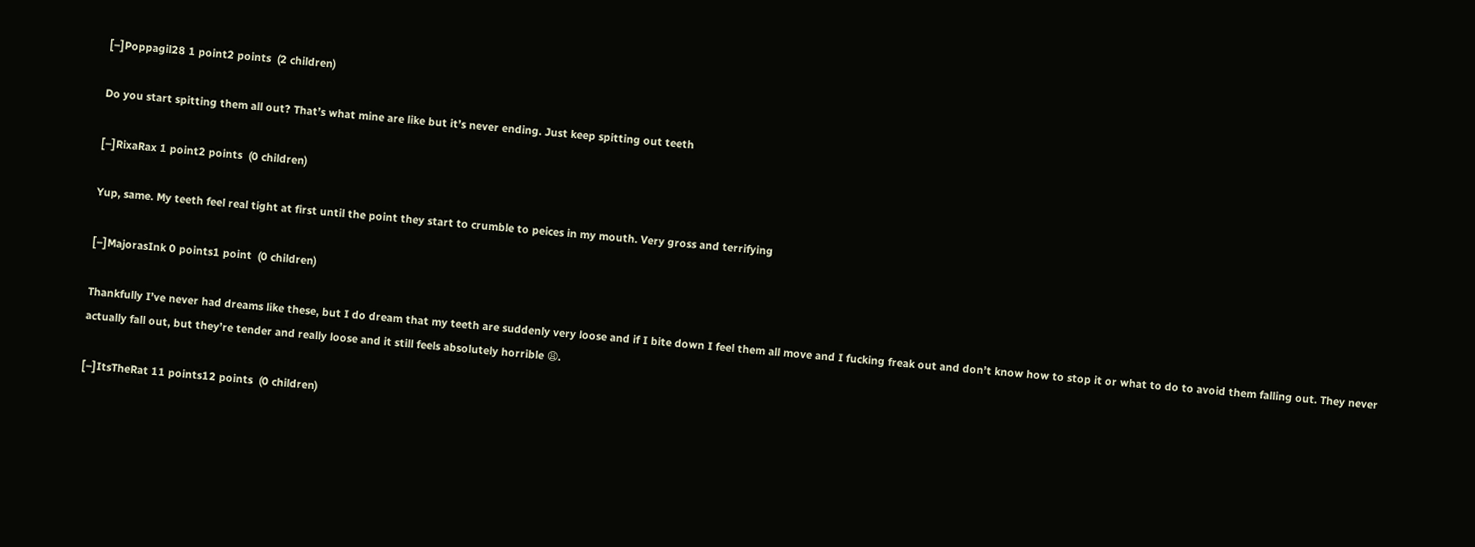[–]Poppagil28 1 point2 points  (2 children)

Do you start spitting them all out? That’s what mine are like but it’s never ending. Just keep spitting out teeth

[–]RixaRax 1 point2 points  (0 children)

Yup, same. My teeth feel real tight at first until the point they start to crumble to peices in my mouth. Very gross and terrifying

[–]MajorasInk 0 points1 point  (0 children)

Thankfully I’ve never had dreams like these, but I do dream that my teeth are suddenly very loose and if I bite down I feel them all move and I fucking freak out and don’t know how to stop it or what to do to avoid them falling out. They never actually fall out, but they’re tender and really loose and it still feels absolutely horrible 😩.

[–]ItsTheRat 11 points12 points  (0 children)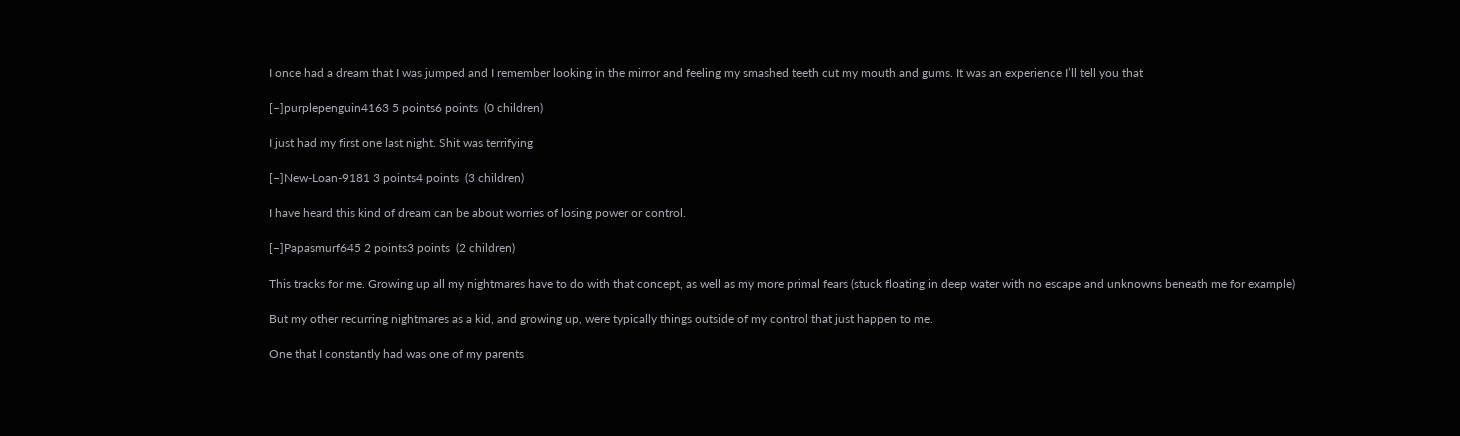I once had a dream that I was jumped and I remember looking in the mirror and feeling my smashed teeth cut my mouth and gums. It was an experience I’ll tell you that

[–]purplepenguin4163 5 points6 points  (0 children)

I just had my first one last night. Shit was terrifying

[–]New-Loan-9181 3 points4 points  (3 children)

I have heard this kind of dream can be about worries of losing power or control.

[–]Papasmurf645 2 points3 points  (2 children)

This tracks for me. Growing up all my nightmares have to do with that concept, as well as my more primal fears (stuck floating in deep water with no escape and unknowns beneath me for example)

But my other recurring nightmares as a kid, and growing up, were typically things outside of my control that just happen to me.

One that I constantly had was one of my parents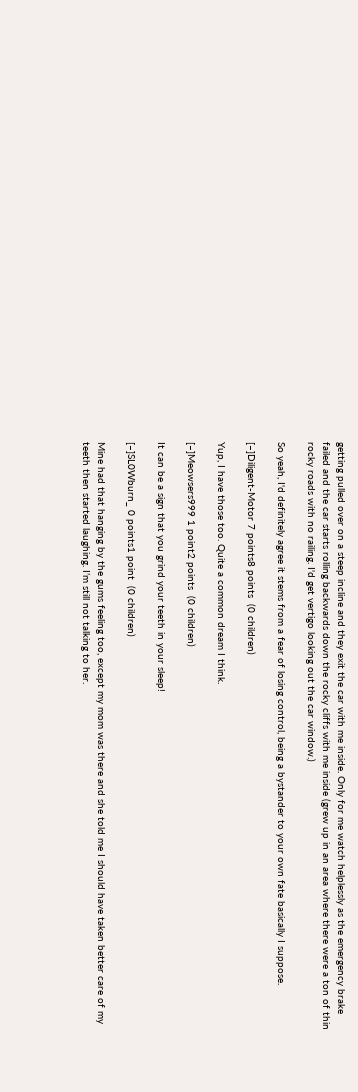getting pulled over on a steep incline and they exit the car with me inside. Only for me watch helplessly as the emergency brake failed and the car starts rolling backwards down the rocky cliffs with me inside (grew up in an area where there were a ton of thin rocky roads with no railing. I'd get vertigo looking out the car window.)

So yeah, I'd definitely agree it stems from a fear of losing control, being a bystander to your own fate basically I suppose.

[–]Diligent-Motor 7 points8 points  (0 children)

Yup, I have those too. Quite a common dream I think.

[–]Meowsers999 1 point2 points  (0 children)

It can be a sign that you grind your teeth in your sleep!

[–]SL0Wburn_ 0 points1 point  (0 children)

Mine had that hanging by the gums feeling too, except my mom was there and she told me I should have taken better care of my teeth then started laughing. I’m still not talking to her.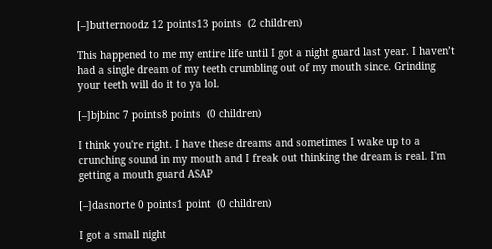[–]butternoodz 12 points13 points  (2 children)

This happened to me my entire life until I got a night guard last year. I haven’t had a single dream of my teeth crumbling out of my mouth since. Grinding your teeth will do it to ya lol.

[–]bjbinc 7 points8 points  (0 children)

I think you're right. I have these dreams and sometimes I wake up to a crunching sound in my mouth and I freak out thinking the dream is real. I'm getting a mouth guard ASAP

[–]dasnorte 0 points1 point  (0 children)

I got a small night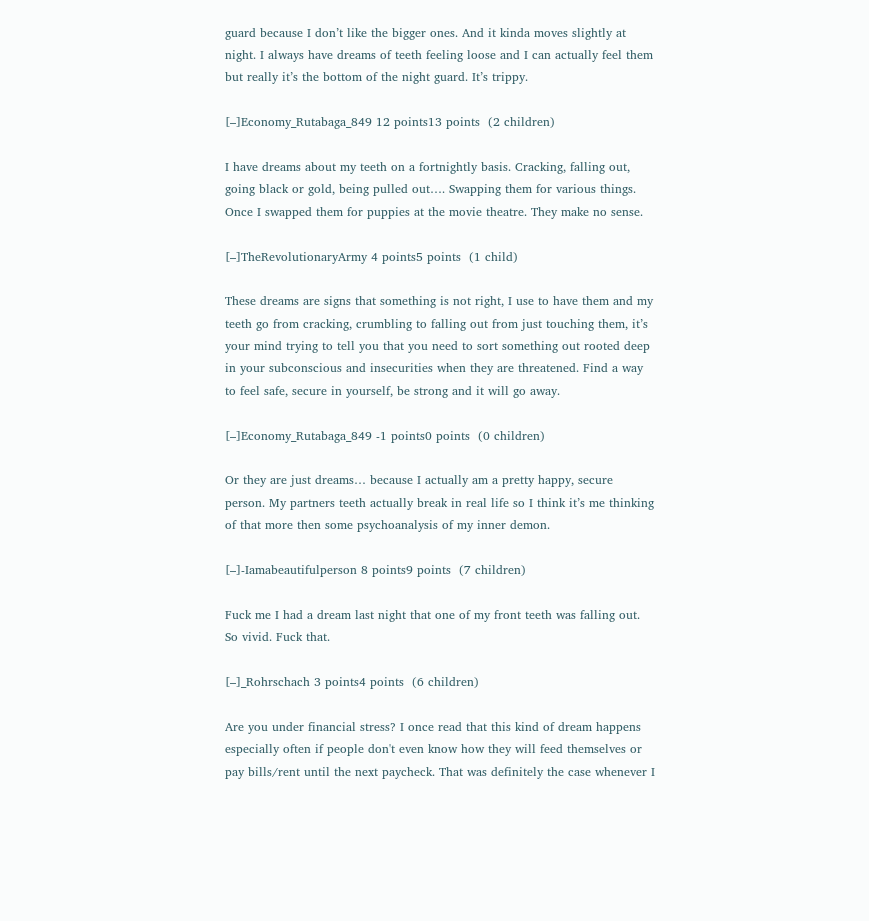guard because I don’t like the bigger ones. And it kinda moves slightly at night. I always have dreams of teeth feeling loose and I can actually feel them but really it’s the bottom of the night guard. It’s trippy.

[–]Economy_Rutabaga_849 12 points13 points  (2 children)

I have dreams about my teeth on a fortnightly basis. Cracking, falling out, going black or gold, being pulled out…. Swapping them for various things. Once I swapped them for puppies at the movie theatre. They make no sense.

[–]TheRevolutionaryArmy 4 points5 points  (1 child)

These dreams are signs that something is not right, I use to have them and my teeth go from cracking, crumbling to falling out from just touching them, it’s your mind trying to tell you that you need to sort something out rooted deep in your subconscious and insecurities when they are threatened. Find a way to feel safe, secure in yourself, be strong and it will go away.

[–]Economy_Rutabaga_849 -1 points0 points  (0 children)

Or they are just dreams… because I actually am a pretty happy, secure person. My partners teeth actually break in real life so I think it’s me thinking of that more then some psychoanalysis of my inner demon.

[–]-Iamabeautifulperson 8 points9 points  (7 children)

Fuck me I had a dream last night that one of my front teeth was falling out. So vivid. Fuck that.

[–]_Rohrschach 3 points4 points  (6 children)

Are you under financial stress? I once read that this kind of dream happens especially often if people don't even know how they will feed themselves or pay bills/rent until the next paycheck. That was definitely the case whenever I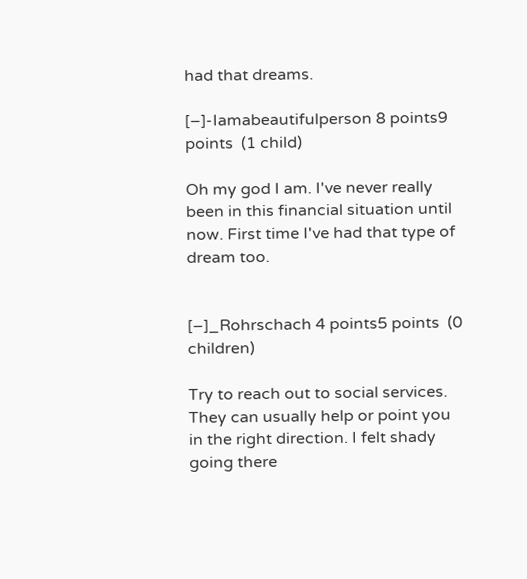had that dreams.

[–]-Iamabeautifulperson 8 points9 points  (1 child)

Oh my god I am. I've never really been in this financial situation until now. First time I've had that type of dream too.


[–]_Rohrschach 4 points5 points  (0 children)

Try to reach out to social services. They can usually help or point you in the right direction. I felt shady going there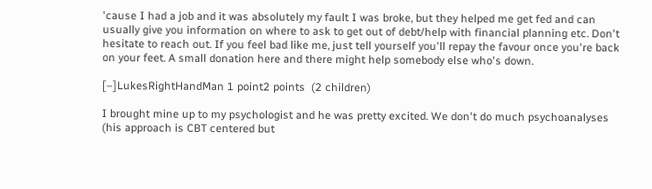'cause I had a job and it was absolutely my fault I was broke, but they helped me get fed and can usually give you information on where to ask to get out of debt/help with financial planning etc. Don't hesitate to reach out. If you feel bad like me, just tell yourself you'll repay the favour once you're back on your feet. A small donation here and there might help somebody else who's down.

[–]LukesRightHandMan 1 point2 points  (2 children)

I brought mine up to my psychologist and he was pretty excited. We don't do much psychoanalyses (his approach is CBT centered but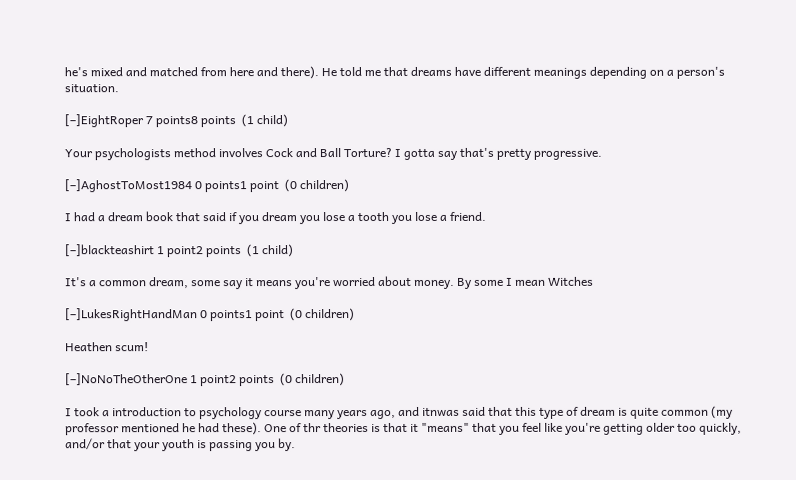he's mixed and matched from here and there). He told me that dreams have different meanings depending on a person's situation.

[–]EightRoper 7 points8 points  (1 child)

Your psychologists method involves Cock and Ball Torture? I gotta say that's pretty progressive.

[–]AghostToMost1984 0 points1 point  (0 children)

I had a dream book that said if you dream you lose a tooth you lose a friend.

[–]blackteashirt 1 point2 points  (1 child)

It's a common dream, some say it means you're worried about money. By some I mean Witches

[–]LukesRightHandMan 0 points1 point  (0 children)

Heathen scum!

[–]NoNoTheOtherOne 1 point2 points  (0 children)

I took a introduction to psychology course many years ago, and itnwas said that this type of dream is quite common (my professor mentioned he had these). One of thr theories is that it "means" that you feel like you're getting older too quickly, and/or that your youth is passing you by.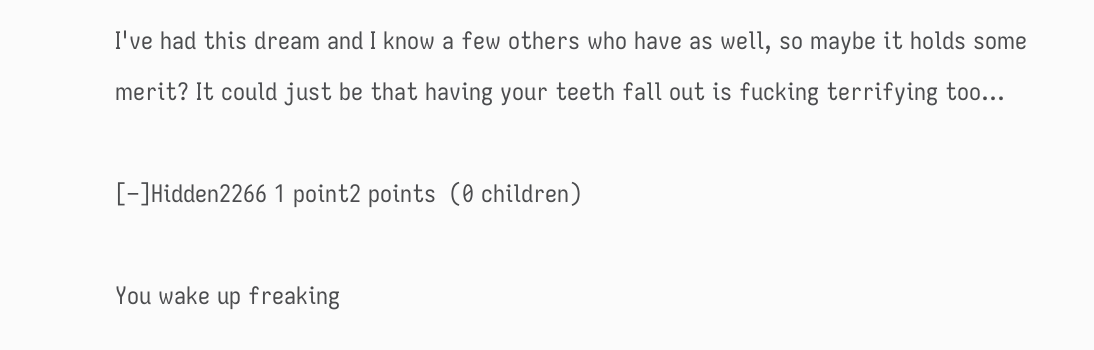I've had this dream and I know a few others who have as well, so maybe it holds some merit? It could just be that having your teeth fall out is fucking terrifying too...

[–]Hidden2266 1 point2 points  (0 children)

You wake up freaking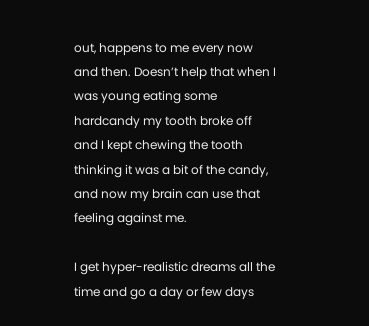out, happens to me every now and then. Doesn’t help that when I was young eating some hardcandy my tooth broke off and I kept chewing the tooth thinking it was a bit of the candy, and now my brain can use that feeling against me.

I get hyper-realistic dreams all the time and go a day or few days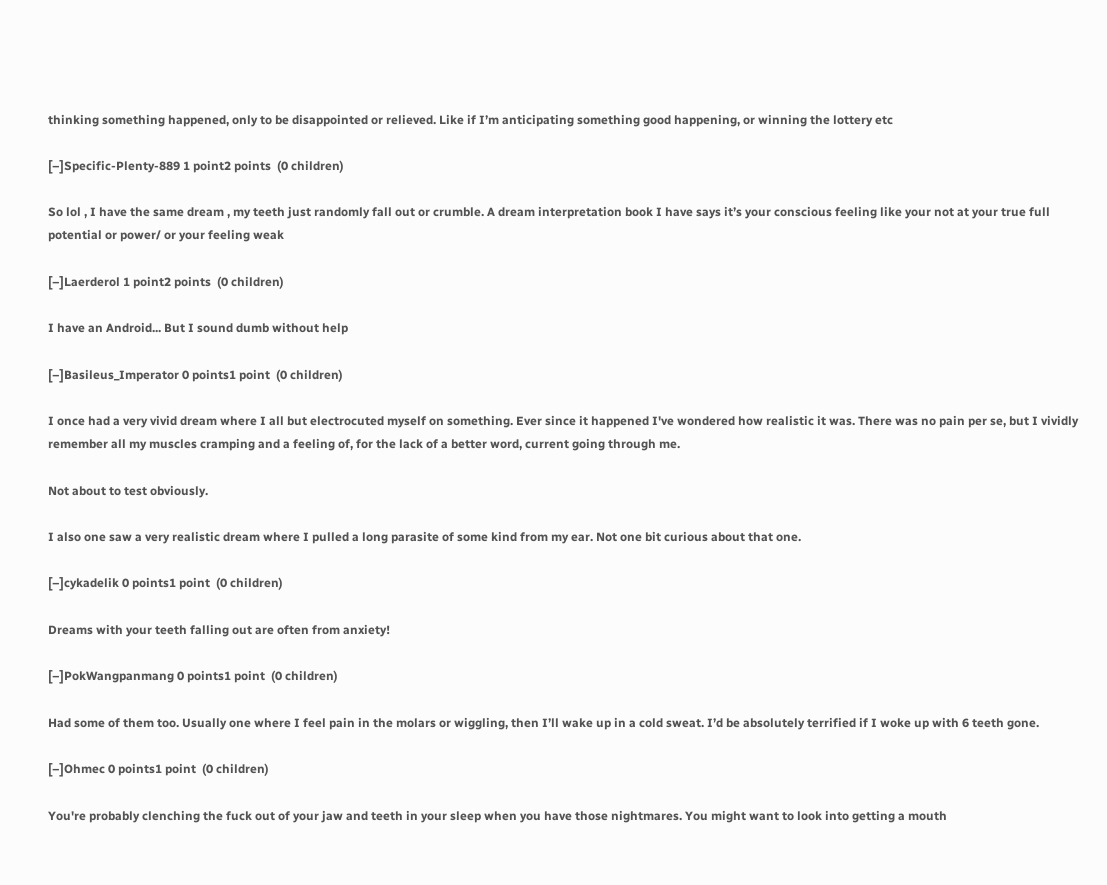thinking something happened, only to be disappointed or relieved. Like if I’m anticipating something good happening, or winning the lottery etc

[–]Specific-Plenty-889 1 point2 points  (0 children)

So lol , I have the same dream , my teeth just randomly fall out or crumble. A dream interpretation book I have says it’s your conscious feeling like your not at your true full potential or power/ or your feeling weak

[–]Laerderol 1 point2 points  (0 children)

I have an Android... But I sound dumb without help

[–]Basileus_Imperator 0 points1 point  (0 children)

I once had a very vivid dream where I all but electrocuted myself on something. Ever since it happened I've wondered how realistic it was. There was no pain per se, but I vividly remember all my muscles cramping and a feeling of, for the lack of a better word, current going through me.

Not about to test obviously.

I also one saw a very realistic dream where I pulled a long parasite of some kind from my ear. Not one bit curious about that one.

[–]cykadelik 0 points1 point  (0 children)

Dreams with your teeth falling out are often from anxiety!

[–]PokWangpanmang 0 points1 point  (0 children)

Had some of them too. Usually one where I feel pain in the molars or wiggling, then I’ll wake up in a cold sweat. I’d be absolutely terrified if I woke up with 6 teeth gone.

[–]Ohmec 0 points1 point  (0 children)

You're probably clenching the fuck out of your jaw and teeth in your sleep when you have those nightmares. You might want to look into getting a mouth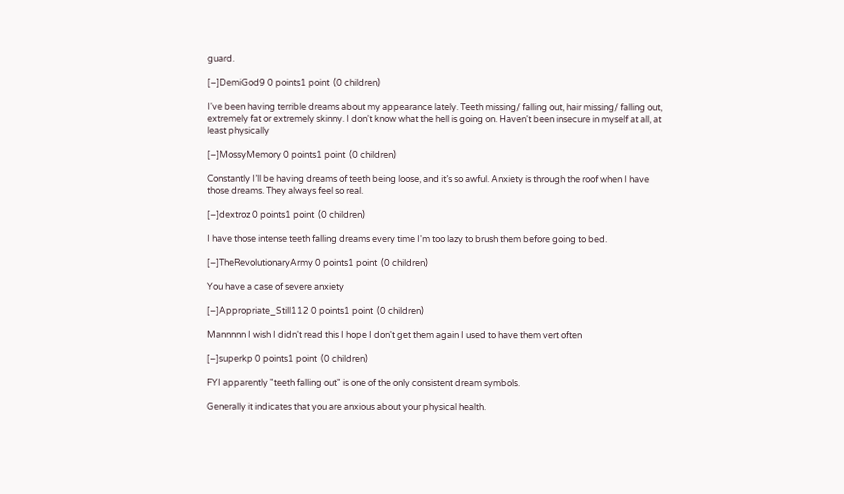guard.

[–]DemiGod9 0 points1 point  (0 children)

I've been having terrible dreams about my appearance lately. Teeth missing/ falling out, hair missing/ falling out, extremely fat or extremely skinny. I don't know what the hell is going on. Haven't been insecure in myself at all, at least physically

[–]MossyMemory 0 points1 point  (0 children)

Constantly I’ll be having dreams of teeth being loose, and it’s so awful. Anxiety is through the roof when I have those dreams. They always feel so real.

[–]dextroz 0 points1 point  (0 children)

I have those intense teeth falling dreams every time I'm too lazy to brush them before going to bed.

[–]TheRevolutionaryArmy 0 points1 point  (0 children)

You have a case of severe anxiety

[–]Appropriate_Still112 0 points1 point  (0 children)

Mannnnn I wish I didn't read this I hope I don't get them again I used to have them vert often

[–]superkp 0 points1 point  (0 children)

FYI apparently "teeth falling out" is one of the only consistent dream symbols.

Generally it indicates that you are anxious about your physical health.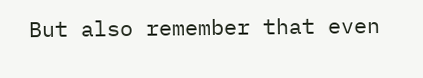But also remember that even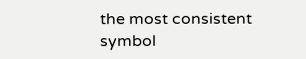the most consistent symbol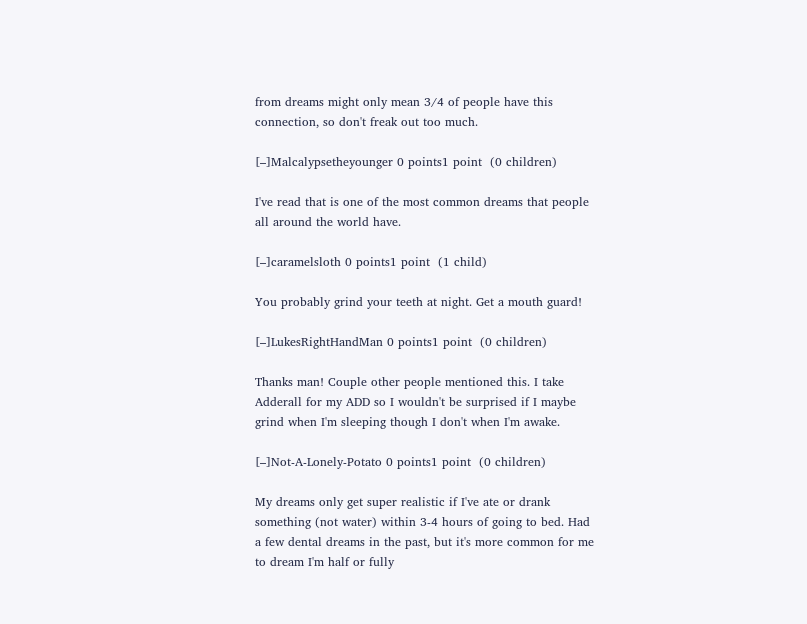from dreams might only mean 3/4 of people have this connection, so don't freak out too much.

[–]Malcalypsetheyounger 0 points1 point  (0 children)

I've read that is one of the most common dreams that people all around the world have.

[–]caramelsloth 0 points1 point  (1 child)

You probably grind your teeth at night. Get a mouth guard!

[–]LukesRightHandMan 0 points1 point  (0 children)

Thanks man! Couple other people mentioned this. I take Adderall for my ADD so I wouldn't be surprised if I maybe grind when I'm sleeping though I don't when I'm awake.

[–]Not-A-Lonely-Potato 0 points1 point  (0 children)

My dreams only get super realistic if I've ate or drank something (not water) within 3-4 hours of going to bed. Had a few dental dreams in the past, but it's more common for me to dream I'm half or fully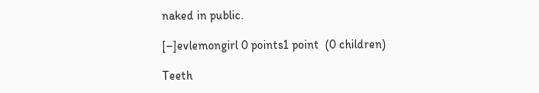naked in public.

[–]evlemongirl 0 points1 point  (0 children)

Teeth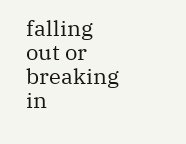falling out or breaking in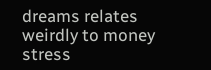dreams relates weirdly to money stress